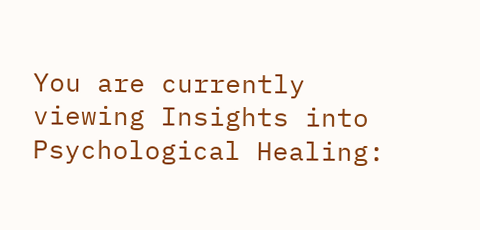You are currently viewing Insights into Psychological Healing: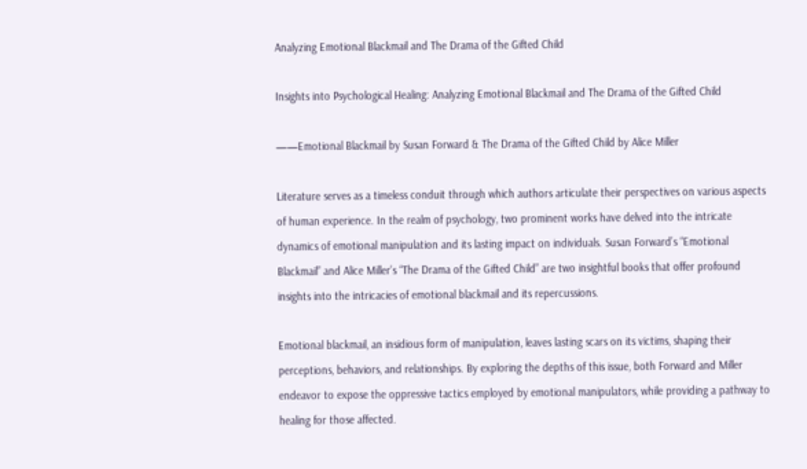Analyzing Emotional Blackmail and The Drama of the Gifted Child

Insights into Psychological Healing: Analyzing Emotional Blackmail and The Drama of the Gifted Child

——Emotional Blackmail by Susan Forward & The Drama of the Gifted Child by Alice Miller

Literature serves as a timeless conduit through which authors articulate their perspectives on various aspects of human experience. In the realm of psychology, two prominent works have delved into the intricate dynamics of emotional manipulation and its lasting impact on individuals. Susan Forward’s “Emotional Blackmail” and Alice Miller’s “The Drama of the Gifted Child” are two insightful books that offer profound insights into the intricacies of emotional blackmail and its repercussions.

Emotional blackmail, an insidious form of manipulation, leaves lasting scars on its victims, shaping their perceptions, behaviors, and relationships. By exploring the depths of this issue, both Forward and Miller endeavor to expose the oppressive tactics employed by emotional manipulators, while providing a pathway to healing for those affected.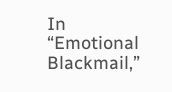In “Emotional Blackmail,”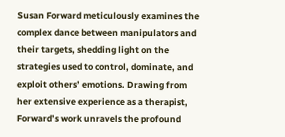Susan Forward meticulously examines the complex dance between manipulators and their targets, shedding light on the strategies used to control, dominate, and exploit others’ emotions. Drawing from her extensive experience as a therapist, Forward’s work unravels the profound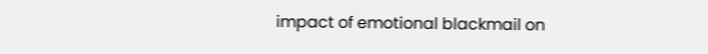impact of emotional blackmail on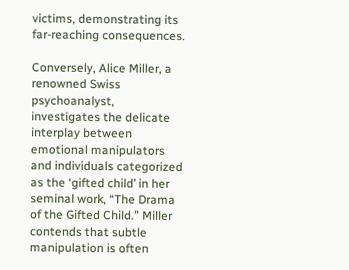victims, demonstrating its far-reaching consequences.

Conversely, Alice Miller, a renowned Swiss psychoanalyst, investigates the delicate interplay between emotional manipulators and individuals categorized as the ‘gifted child’ in her seminal work, “The Drama of the Gifted Child.” Miller contends that subtle manipulation is often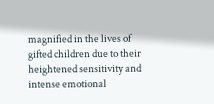magnified in the lives of gifted children due to their heightened sensitivity and intense emotional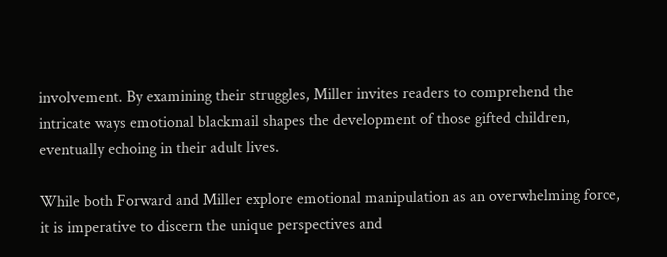involvement. By examining their struggles, Miller invites readers to comprehend the intricate ways emotional blackmail shapes the development of those gifted children, eventually echoing in their adult lives.

While both Forward and Miller explore emotional manipulation as an overwhelming force, it is imperative to discern the unique perspectives and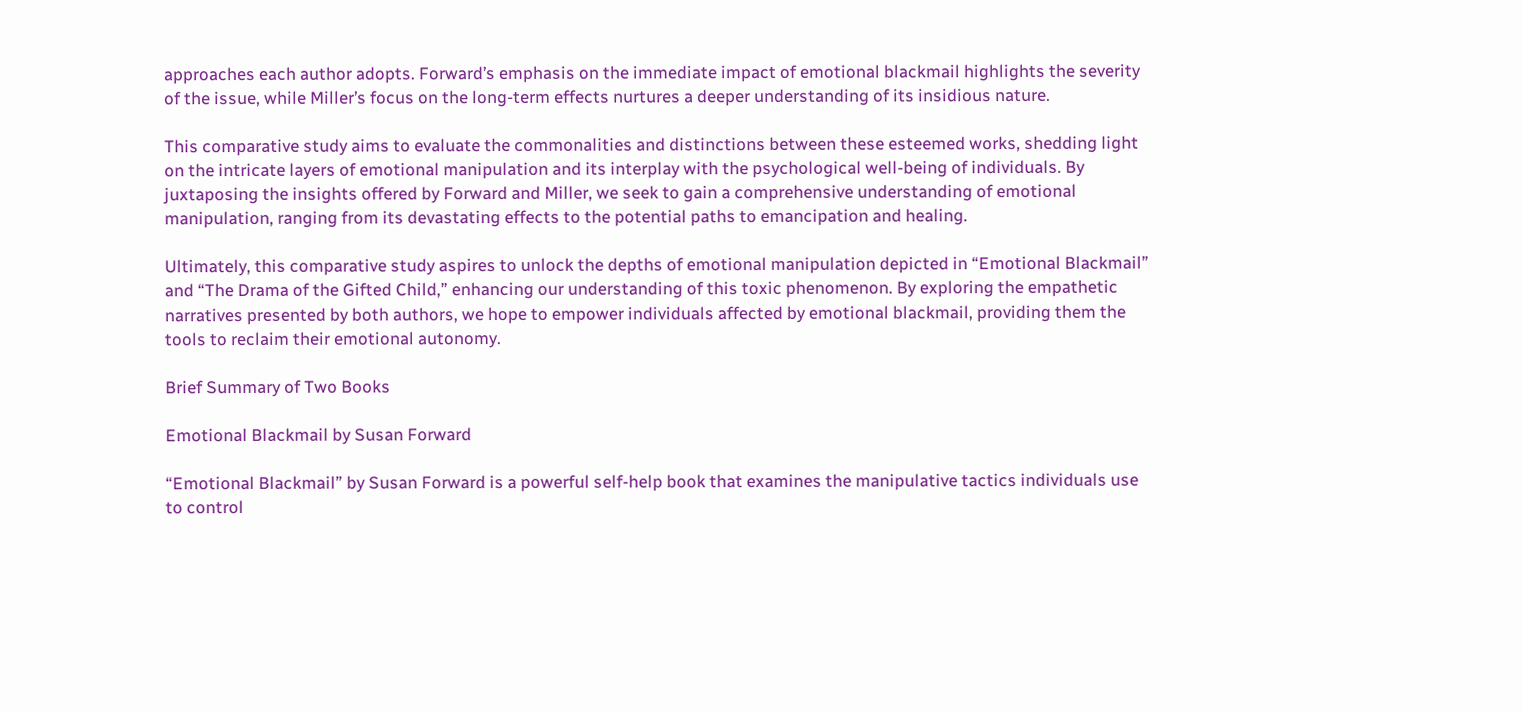approaches each author adopts. Forward’s emphasis on the immediate impact of emotional blackmail highlights the severity of the issue, while Miller’s focus on the long-term effects nurtures a deeper understanding of its insidious nature.

This comparative study aims to evaluate the commonalities and distinctions between these esteemed works, shedding light on the intricate layers of emotional manipulation and its interplay with the psychological well-being of individuals. By juxtaposing the insights offered by Forward and Miller, we seek to gain a comprehensive understanding of emotional manipulation, ranging from its devastating effects to the potential paths to emancipation and healing.

Ultimately, this comparative study aspires to unlock the depths of emotional manipulation depicted in “Emotional Blackmail” and “The Drama of the Gifted Child,” enhancing our understanding of this toxic phenomenon. By exploring the empathetic narratives presented by both authors, we hope to empower individuals affected by emotional blackmail, providing them the tools to reclaim their emotional autonomy.

Brief Summary of Two Books

Emotional Blackmail by Susan Forward

“Emotional Blackmail” by Susan Forward is a powerful self-help book that examines the manipulative tactics individuals use to control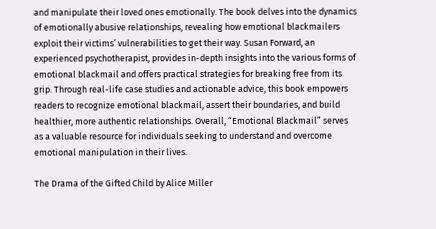and manipulate their loved ones emotionally. The book delves into the dynamics of emotionally abusive relationships, revealing how emotional blackmailers exploit their victims’ vulnerabilities to get their way. Susan Forward, an experienced psychotherapist, provides in-depth insights into the various forms of emotional blackmail and offers practical strategies for breaking free from its grip. Through real-life case studies and actionable advice, this book empowers readers to recognize emotional blackmail, assert their boundaries, and build healthier, more authentic relationships. Overall, “Emotional Blackmail” serves as a valuable resource for individuals seeking to understand and overcome emotional manipulation in their lives.

The Drama of the Gifted Child by Alice Miller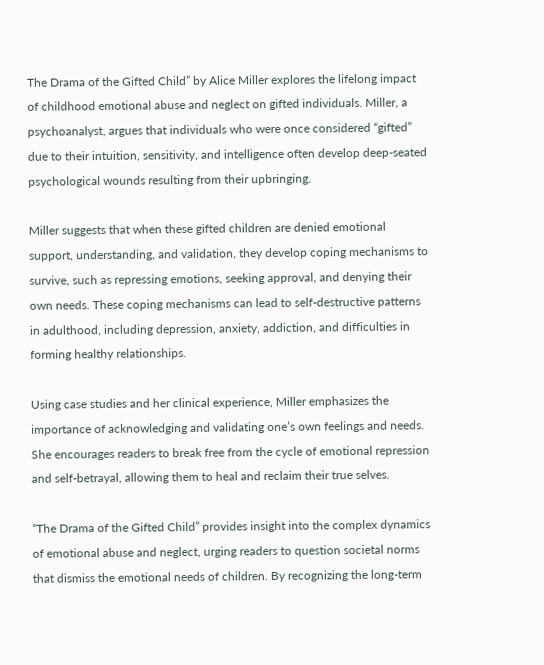The Drama of the Gifted Child” by Alice Miller explores the lifelong impact of childhood emotional abuse and neglect on gifted individuals. Miller, a psychoanalyst, argues that individuals who were once considered “gifted” due to their intuition, sensitivity, and intelligence often develop deep-seated psychological wounds resulting from their upbringing.

Miller suggests that when these gifted children are denied emotional support, understanding, and validation, they develop coping mechanisms to survive, such as repressing emotions, seeking approval, and denying their own needs. These coping mechanisms can lead to self-destructive patterns in adulthood, including depression, anxiety, addiction, and difficulties in forming healthy relationships.

Using case studies and her clinical experience, Miller emphasizes the importance of acknowledging and validating one’s own feelings and needs. She encourages readers to break free from the cycle of emotional repression and self-betrayal, allowing them to heal and reclaim their true selves.

“The Drama of the Gifted Child” provides insight into the complex dynamics of emotional abuse and neglect, urging readers to question societal norms that dismiss the emotional needs of children. By recognizing the long-term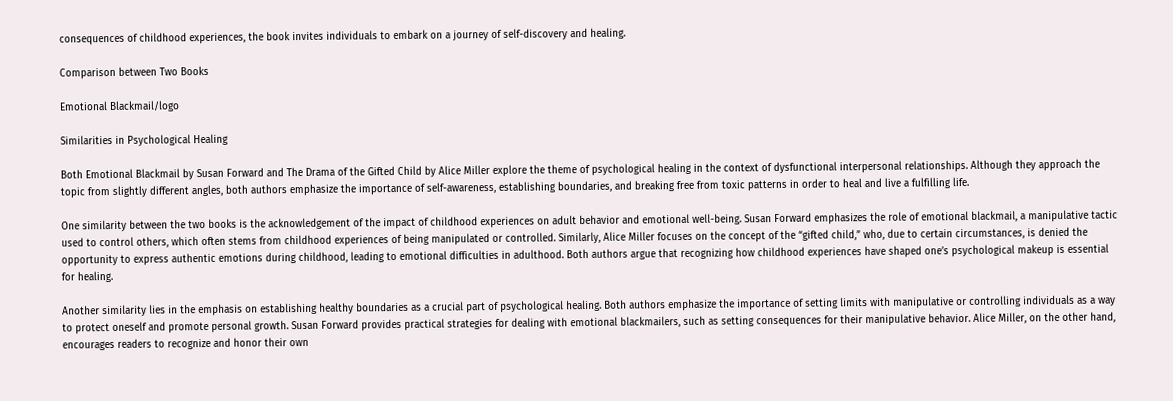consequences of childhood experiences, the book invites individuals to embark on a journey of self-discovery and healing.

Comparison between Two Books

Emotional Blackmail/logo

Similarities in Psychological Healing

Both Emotional Blackmail by Susan Forward and The Drama of the Gifted Child by Alice Miller explore the theme of psychological healing in the context of dysfunctional interpersonal relationships. Although they approach the topic from slightly different angles, both authors emphasize the importance of self-awareness, establishing boundaries, and breaking free from toxic patterns in order to heal and live a fulfilling life.

One similarity between the two books is the acknowledgement of the impact of childhood experiences on adult behavior and emotional well-being. Susan Forward emphasizes the role of emotional blackmail, a manipulative tactic used to control others, which often stems from childhood experiences of being manipulated or controlled. Similarly, Alice Miller focuses on the concept of the “gifted child,” who, due to certain circumstances, is denied the opportunity to express authentic emotions during childhood, leading to emotional difficulties in adulthood. Both authors argue that recognizing how childhood experiences have shaped one’s psychological makeup is essential for healing.

Another similarity lies in the emphasis on establishing healthy boundaries as a crucial part of psychological healing. Both authors emphasize the importance of setting limits with manipulative or controlling individuals as a way to protect oneself and promote personal growth. Susan Forward provides practical strategies for dealing with emotional blackmailers, such as setting consequences for their manipulative behavior. Alice Miller, on the other hand, encourages readers to recognize and honor their own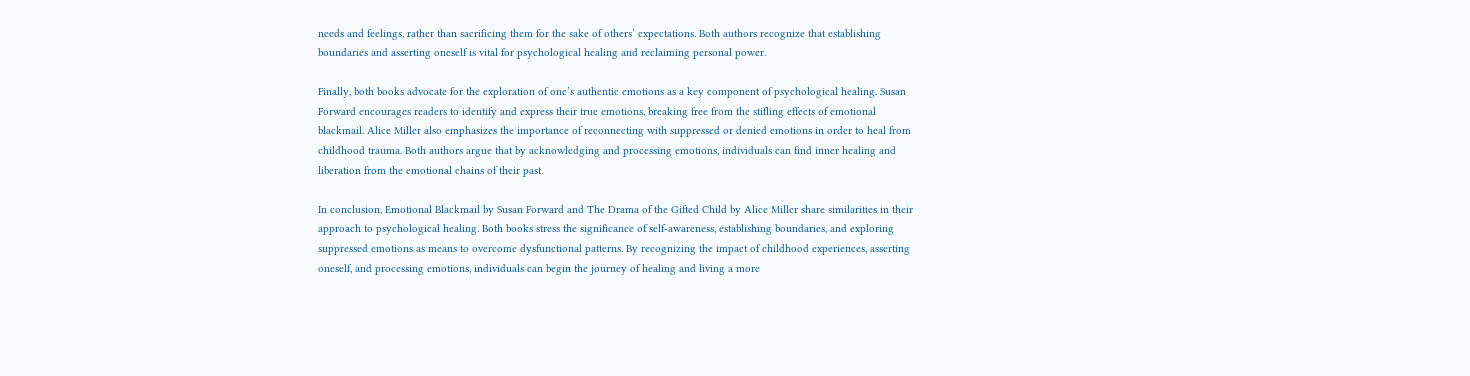needs and feelings, rather than sacrificing them for the sake of others’ expectations. Both authors recognize that establishing boundaries and asserting oneself is vital for psychological healing and reclaiming personal power.

Finally, both books advocate for the exploration of one’s authentic emotions as a key component of psychological healing. Susan Forward encourages readers to identify and express their true emotions, breaking free from the stifling effects of emotional blackmail. Alice Miller also emphasizes the importance of reconnecting with suppressed or denied emotions in order to heal from childhood trauma. Both authors argue that by acknowledging and processing emotions, individuals can find inner healing and liberation from the emotional chains of their past.

In conclusion, Emotional Blackmail by Susan Forward and The Drama of the Gifted Child by Alice Miller share similarities in their approach to psychological healing. Both books stress the significance of self-awareness, establishing boundaries, and exploring suppressed emotions as means to overcome dysfunctional patterns. By recognizing the impact of childhood experiences, asserting oneself, and processing emotions, individuals can begin the journey of healing and living a more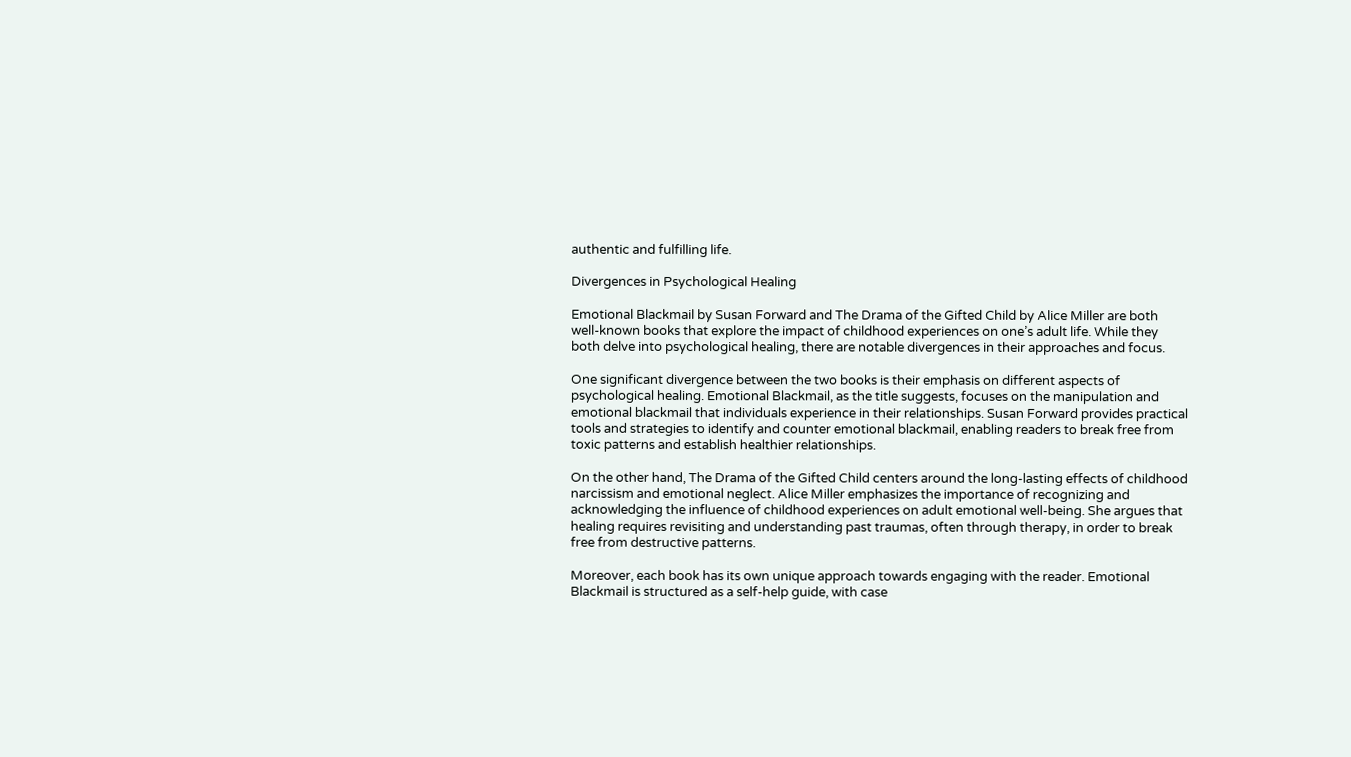authentic and fulfilling life.

Divergences in Psychological Healing

Emotional Blackmail by Susan Forward and The Drama of the Gifted Child by Alice Miller are both well-known books that explore the impact of childhood experiences on one’s adult life. While they both delve into psychological healing, there are notable divergences in their approaches and focus.

One significant divergence between the two books is their emphasis on different aspects of psychological healing. Emotional Blackmail, as the title suggests, focuses on the manipulation and emotional blackmail that individuals experience in their relationships. Susan Forward provides practical tools and strategies to identify and counter emotional blackmail, enabling readers to break free from toxic patterns and establish healthier relationships.

On the other hand, The Drama of the Gifted Child centers around the long-lasting effects of childhood narcissism and emotional neglect. Alice Miller emphasizes the importance of recognizing and acknowledging the influence of childhood experiences on adult emotional well-being. She argues that healing requires revisiting and understanding past traumas, often through therapy, in order to break free from destructive patterns.

Moreover, each book has its own unique approach towards engaging with the reader. Emotional Blackmail is structured as a self-help guide, with case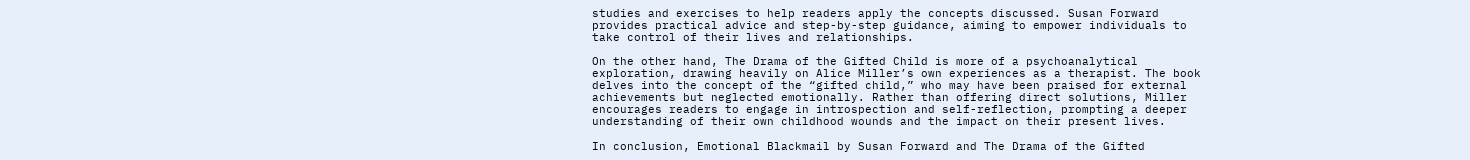studies and exercises to help readers apply the concepts discussed. Susan Forward provides practical advice and step-by-step guidance, aiming to empower individuals to take control of their lives and relationships.

On the other hand, The Drama of the Gifted Child is more of a psychoanalytical exploration, drawing heavily on Alice Miller’s own experiences as a therapist. The book delves into the concept of the “gifted child,” who may have been praised for external achievements but neglected emotionally. Rather than offering direct solutions, Miller encourages readers to engage in introspection and self-reflection, prompting a deeper understanding of their own childhood wounds and the impact on their present lives.

In conclusion, Emotional Blackmail by Susan Forward and The Drama of the Gifted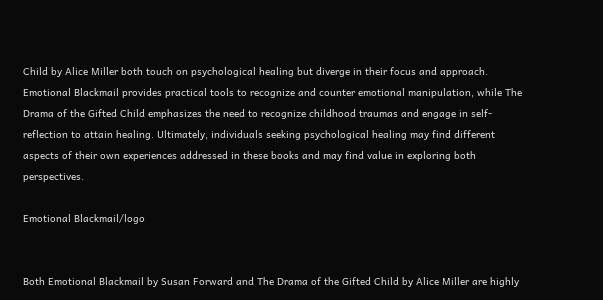Child by Alice Miller both touch on psychological healing but diverge in their focus and approach. Emotional Blackmail provides practical tools to recognize and counter emotional manipulation, while The Drama of the Gifted Child emphasizes the need to recognize childhood traumas and engage in self-reflection to attain healing. Ultimately, individuals seeking psychological healing may find different aspects of their own experiences addressed in these books and may find value in exploring both perspectives.

Emotional Blackmail/logo


Both Emotional Blackmail by Susan Forward and The Drama of the Gifted Child by Alice Miller are highly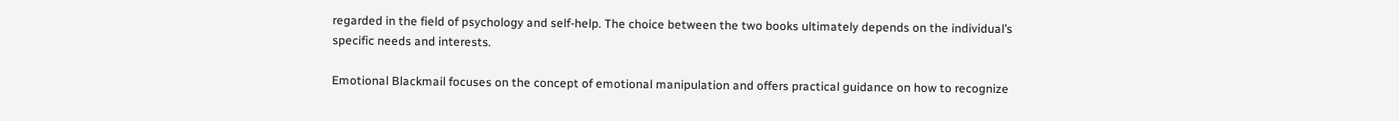regarded in the field of psychology and self-help. The choice between the two books ultimately depends on the individual’s specific needs and interests.

Emotional Blackmail focuses on the concept of emotional manipulation and offers practical guidance on how to recognize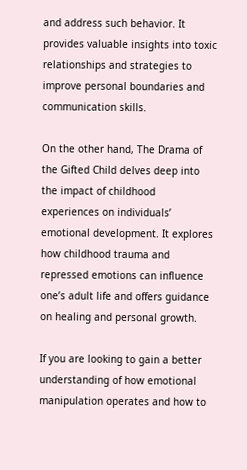and address such behavior. It provides valuable insights into toxic relationships and strategies to improve personal boundaries and communication skills.

On the other hand, The Drama of the Gifted Child delves deep into the impact of childhood experiences on individuals’ emotional development. It explores how childhood trauma and repressed emotions can influence one’s adult life and offers guidance on healing and personal growth.

If you are looking to gain a better understanding of how emotional manipulation operates and how to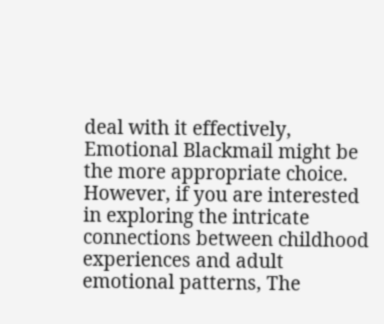deal with it effectively, Emotional Blackmail might be the more appropriate choice. However, if you are interested in exploring the intricate connections between childhood experiences and adult emotional patterns, The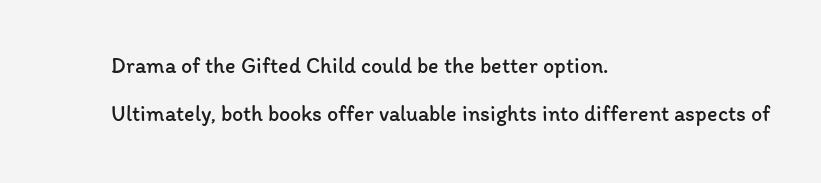Drama of the Gifted Child could be the better option.

Ultimately, both books offer valuable insights into different aspects of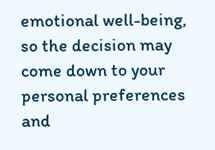emotional well-being, so the decision may come down to your personal preferences and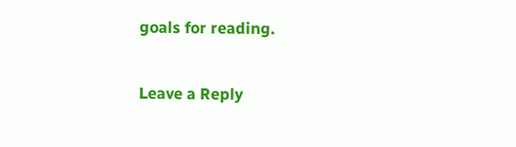goals for reading.

Leave a Reply